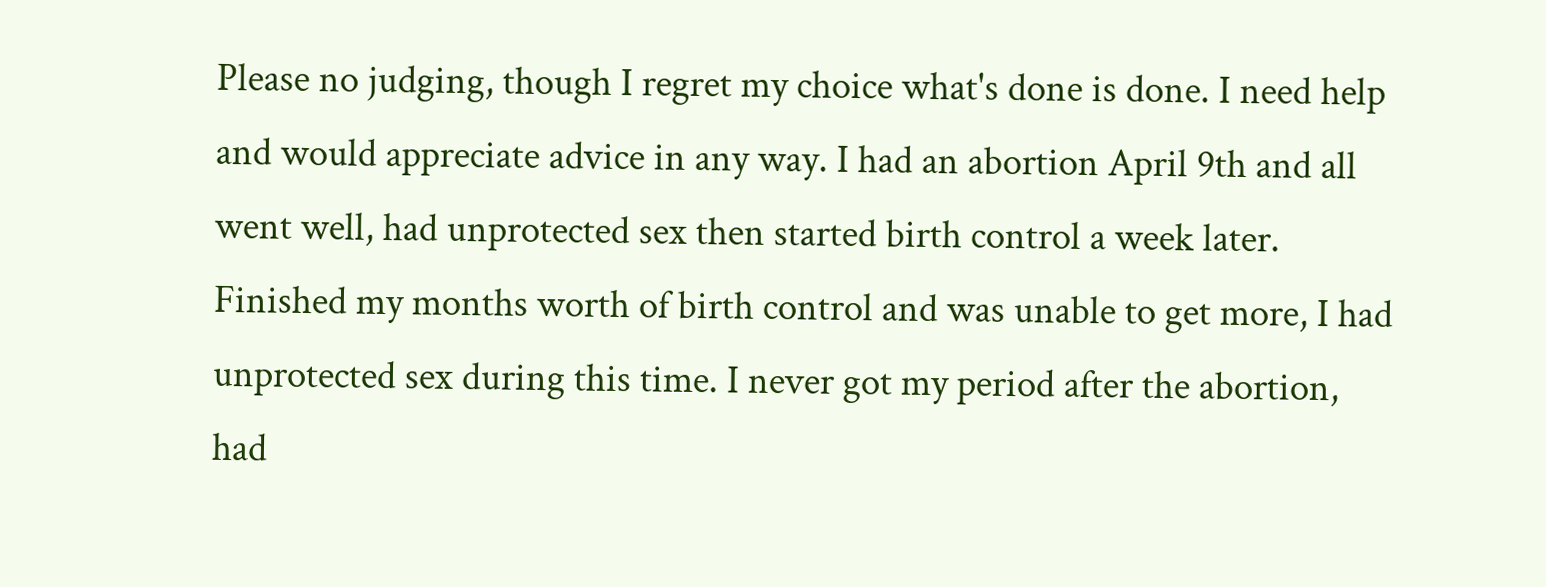Please no judging, though I regret my choice what's done is done. I need help and would appreciate advice in any way. I had an abortion April 9th and all went well, had unprotected sex then started birth control a week later. Finished my months worth of birth control and was unable to get more, I had unprotected sex during this time. I never got my period after the abortion, had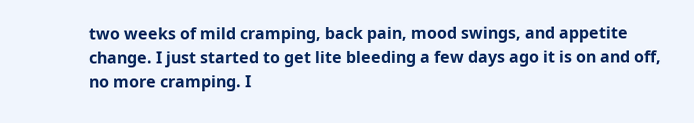two weeks of mild cramping, back pain, mood swings, and appetite change. I just started to get lite bleeding a few days ago it is on and off, no more cramping. I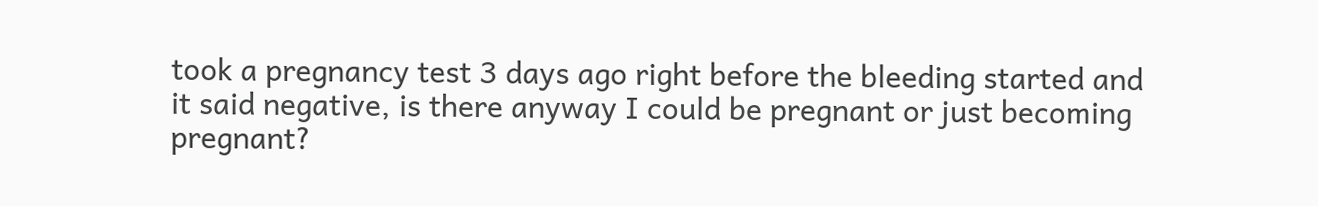took a pregnancy test 3 days ago right before the bleeding started and it said negative, is there anyway I could be pregnant or just becoming pregnant?